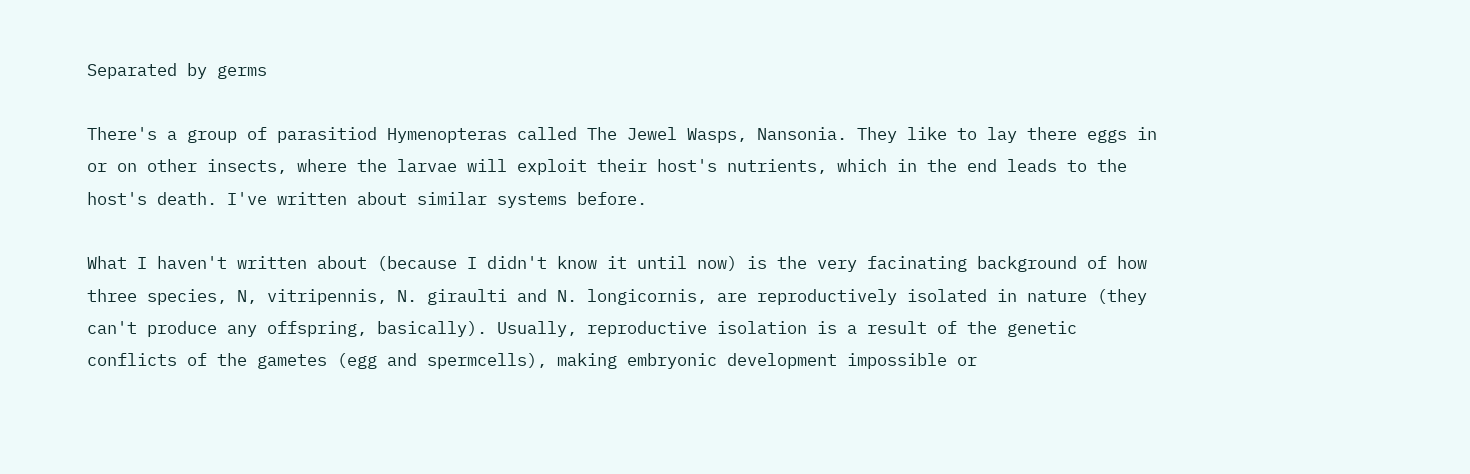Separated by germs

There's a group of parasitiod Hymenopteras called The Jewel Wasps, Nansonia. They like to lay there eggs in or on other insects, where the larvae will exploit their host's nutrients, which in the end leads to the host's death. I've written about similar systems before.

What I haven't written about (because I didn't know it until now) is the very facinating background of how three species, N, vitripennis, N. giraulti and N. longicornis, are reproductively isolated in nature (they can't produce any offspring, basically). Usually, reproductive isolation is a result of the genetic conflicts of the gametes (egg and spermcells), making embryonic development impossible or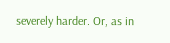severely harder. Or, as in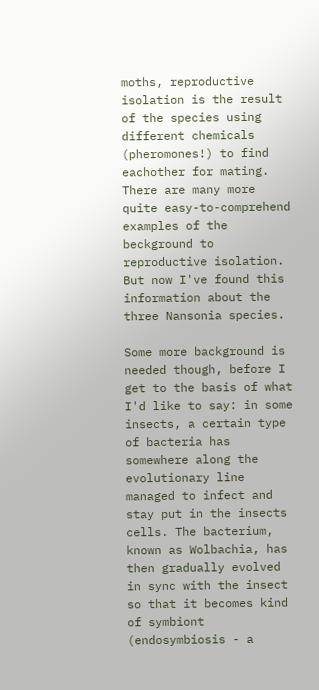moths, reproductive isolation is the result of the species using different chemicals (pheromones!) to find eachother for mating. There are many more quite easy-to-comprehend examples of the beckground to reproductive isolation. But now I've found this information about the three Nansonia species.

Some more background is needed though, before I get to the basis of what I'd like to say: in some insects, a certain type of bacteria has somewhere along the evolutionary line managed to infect and stay put in the insects cells. The bacterium, known as Wolbachia, has then gradually evolved in sync with the insect so that it becomes kind of symbiont (endosymbiosis - a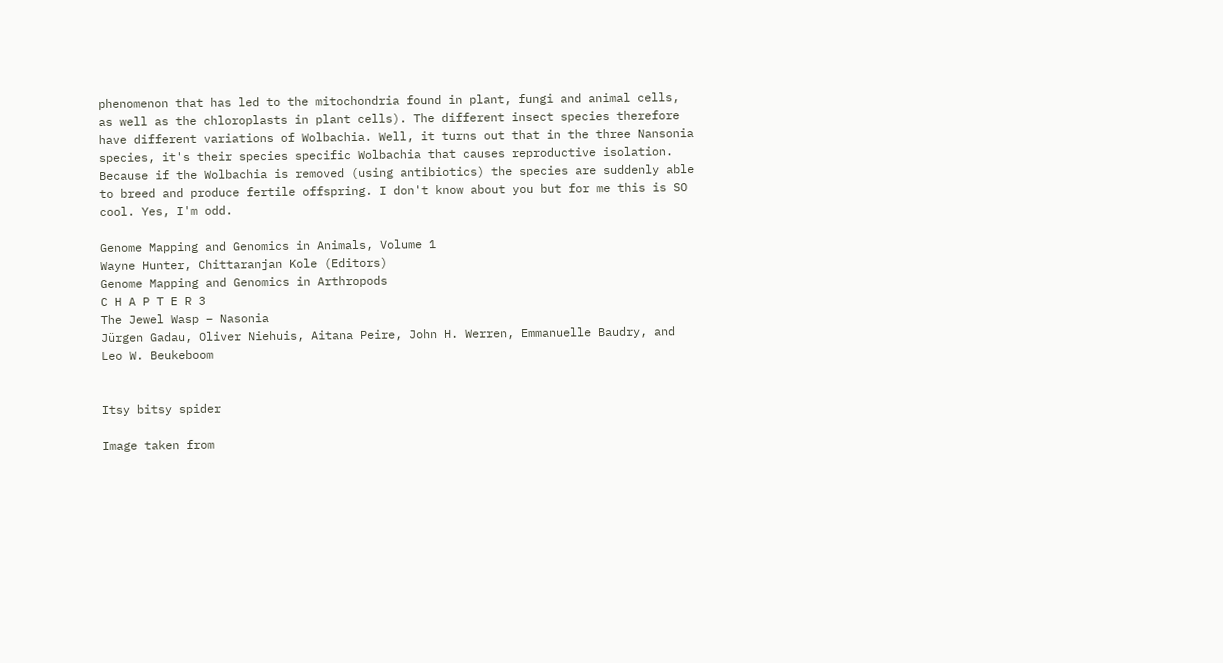phenomenon that has led to the mitochondria found in plant, fungi and animal cells, as well as the chloroplasts in plant cells). The different insect species therefore have different variations of Wolbachia. Well, it turns out that in the three Nansonia species, it's their species specific Wolbachia that causes reproductive isolation. Because if the Wolbachia is removed (using antibiotics) the species are suddenly able to breed and produce fertile offspring. I don't know about you but for me this is SO cool. Yes, I'm odd.

Genome Mapping and Genomics in Animals, Volume 1
Wayne Hunter, Chittaranjan Kole (Editors)
Genome Mapping and Genomics in Arthropods
C H A P T E R 3
The Jewel Wasp – Nasonia
Jürgen Gadau, Oliver Niehuis, Aitana Peire, John H. Werren, Emmanuelle Baudry, and Leo W. Beukeboom


Itsy bitsy spider

Image taken from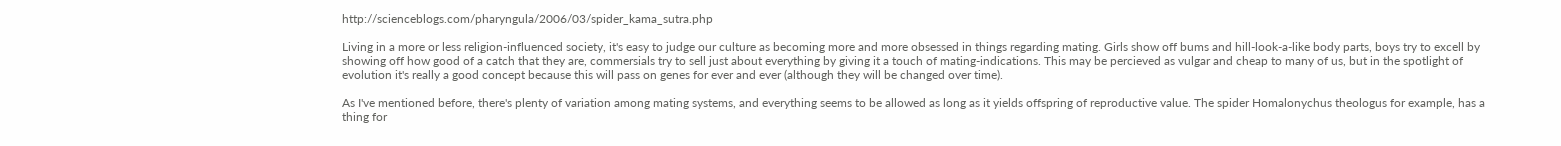http://scienceblogs.com/pharyngula/2006/03/spider_kama_sutra.php

Living in a more or less religion-influenced society, it's easy to judge our culture as becoming more and more obsessed in things regarding mating. Girls show off bums and hill-look-a-like body parts, boys try to excell by showing off how good of a catch that they are, commersials try to sell just about everything by giving it a touch of mating-indications. This may be percieved as vulgar and cheap to many of us, but in the spotlight of evolution it's really a good concept because this will pass on genes for ever and ever (although they will be changed over time).

As I've mentioned before, there's plenty of variation among mating systems, and everything seems to be allowed as long as it yields offspring of reproductive value. The spider Homalonychus theologus for example, has a thing for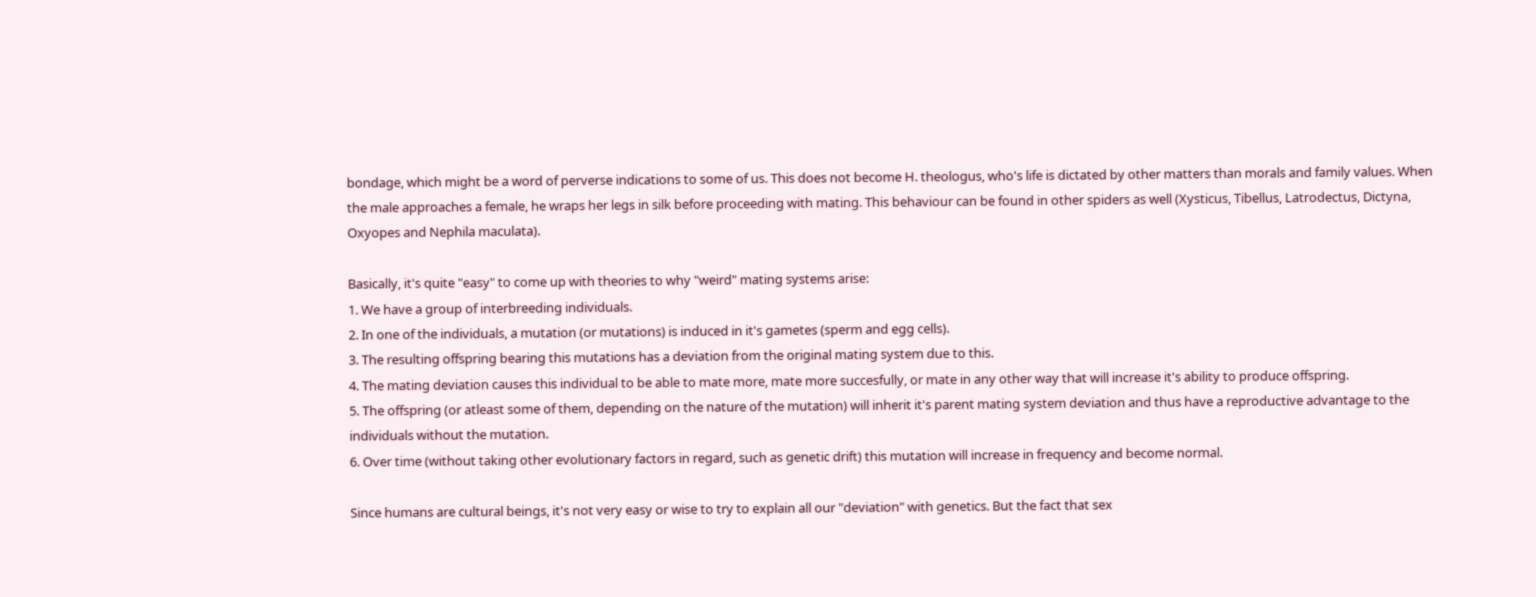bondage, which might be a word of perverse indications to some of us. This does not become H. theologus, who's life is dictated by other matters than morals and family values. When the male approaches a female, he wraps her legs in silk before proceeding with mating. This behaviour can be found in other spiders as well (Xysticus, Tibellus, Latrodectus, Dictyna, Oxyopes and Nephila maculata).

Basically, it's quite "easy" to come up with theories to why "weird" mating systems arise:
1. We have a group of interbreeding individuals.
2. In one of the individuals, a mutation (or mutations) is induced in it's gametes (sperm and egg cells).
3. The resulting offspring bearing this mutations has a deviation from the original mating system due to this.
4. The mating deviation causes this individual to be able to mate more, mate more succesfully, or mate in any other way that will increase it's ability to produce offspring.
5. The offspring (or atleast some of them, depending on the nature of the mutation) will inherit it's parent mating system deviation and thus have a reproductive advantage to the individuals without the mutation.
6. Over time (without taking other evolutionary factors in regard, such as genetic drift) this mutation will increase in frequency and become normal.

Since humans are cultural beings, it's not very easy or wise to try to explain all our "deviation" with genetics. But the fact that sex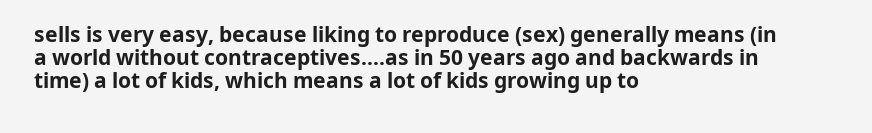sells is very easy, because liking to reproduce (sex) generally means (in a world without contraceptives....as in 50 years ago and backwards in time) a lot of kids, which means a lot of kids growing up to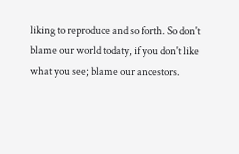liking to reproduce and so forth. So don't blame our world todaty, if you don't like what you see; blame our ancestors.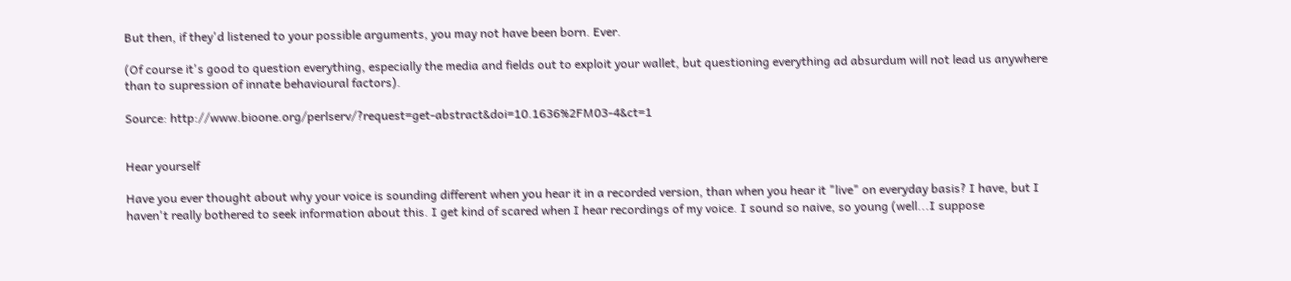But then, if they'd listened to your possible arguments, you may not have been born. Ever.

(Of course it's good to question everything, especially the media and fields out to exploit your wallet, but questioning everything ad absurdum will not lead us anywhere than to supression of innate behavioural factors).

Source: http://www.bioone.org/perlserv/?request=get-abstract&doi=10.1636%2FM03-4&ct=1


Hear yourself

Have you ever thought about why your voice is sounding different when you hear it in a recorded version, than when you hear it "live" on everyday basis? I have, but I haven't really bothered to seek information about this. I get kind of scared when I hear recordings of my voice. I sound so naive, so young (well...I suppose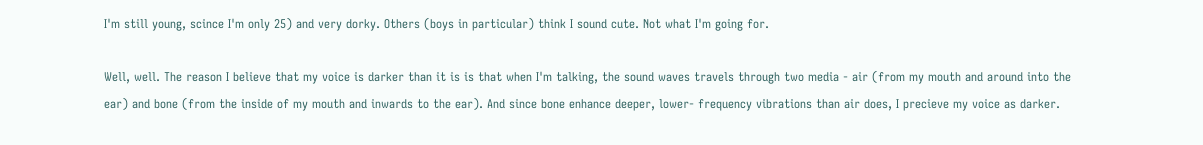I'm still young, scince I'm only 25) and very dorky. Others (boys in particular) think I sound cute. Not what I'm going for.

Well, well. The reason I believe that my voice is darker than it is is that when I'm talking, the sound waves travels through two media - air (from my mouth and around into the ear) and bone (from the inside of my mouth and inwards to the ear). And since bone enhance deeper, lower- frequency vibrations than air does, I precieve my voice as darker.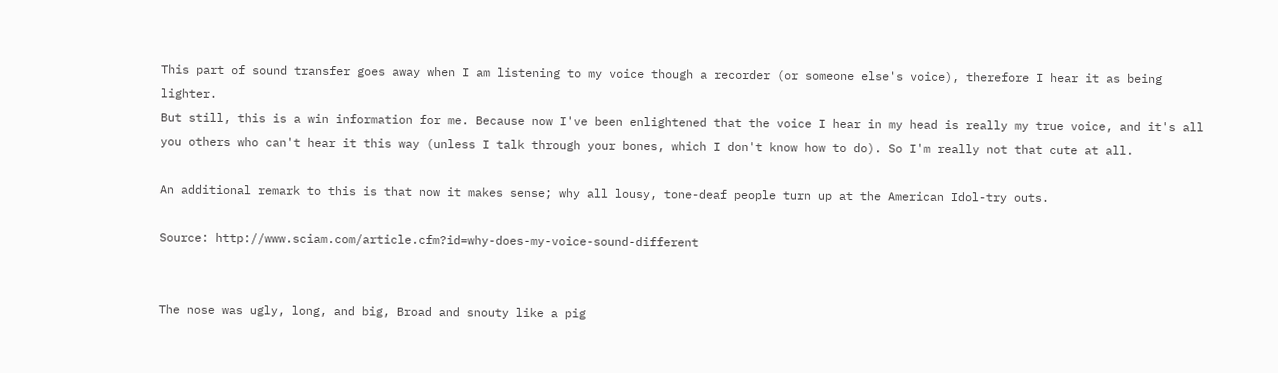This part of sound transfer goes away when I am listening to my voice though a recorder (or someone else's voice), therefore I hear it as being lighter.
But still, this is a win information for me. Because now I've been enlightened that the voice I hear in my head is really my true voice, and it's all you others who can't hear it this way (unless I talk through your bones, which I don't know how to do). So I'm really not that cute at all.

An additional remark to this is that now it makes sense; why all lousy, tone-deaf people turn up at the American Idol-try outs.

Source: http://www.sciam.com/article.cfm?id=why-does-my-voice-sound-different


The nose was ugly, long, and big, Broad and snouty like a pig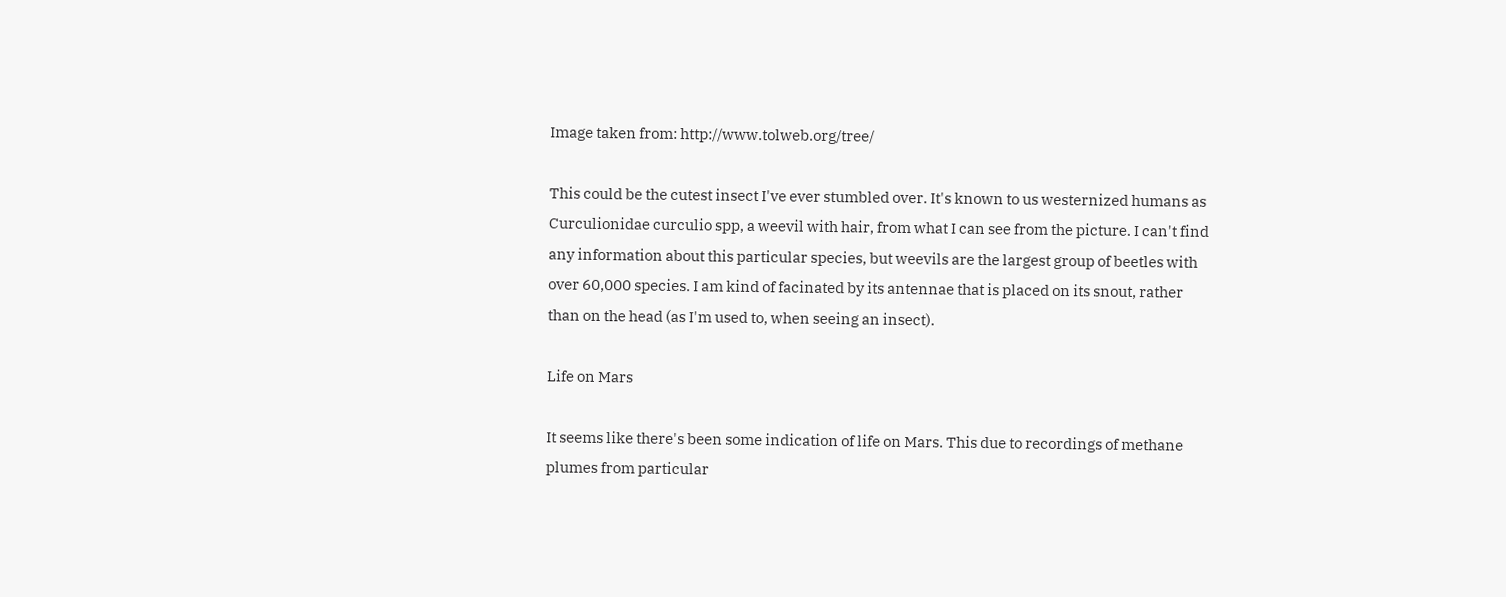Image taken from: http://www.tolweb.org/tree/

This could be the cutest insect I've ever stumbled over. It's known to us westernized humans as Curculionidae curculio spp, a weevil with hair, from what I can see from the picture. I can't find any information about this particular species, but weevils are the largest group of beetles with over 60,000 species. I am kind of facinated by its antennae that is placed on its snout, rather than on the head (as I'm used to, when seeing an insect).

Life on Mars

It seems like there's been some indication of life on Mars. This due to recordings of methane plumes from particular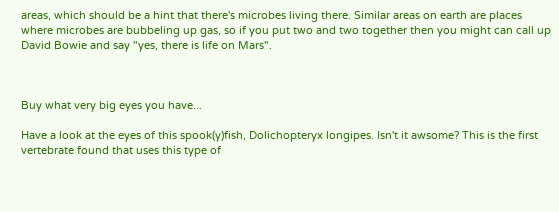areas, which should be a hint that there's microbes living there. Similar areas on earth are places where microbes are bubbeling up gas, so if you put two and two together then you might can call up David Bowie and say "yes, there is life on Mars".



Buy what very big eyes you have...

Have a look at the eyes of this spook(y)fish, Dolichopteryx longipes. Isn't it awsome? This is the first vertebrate found that uses this type of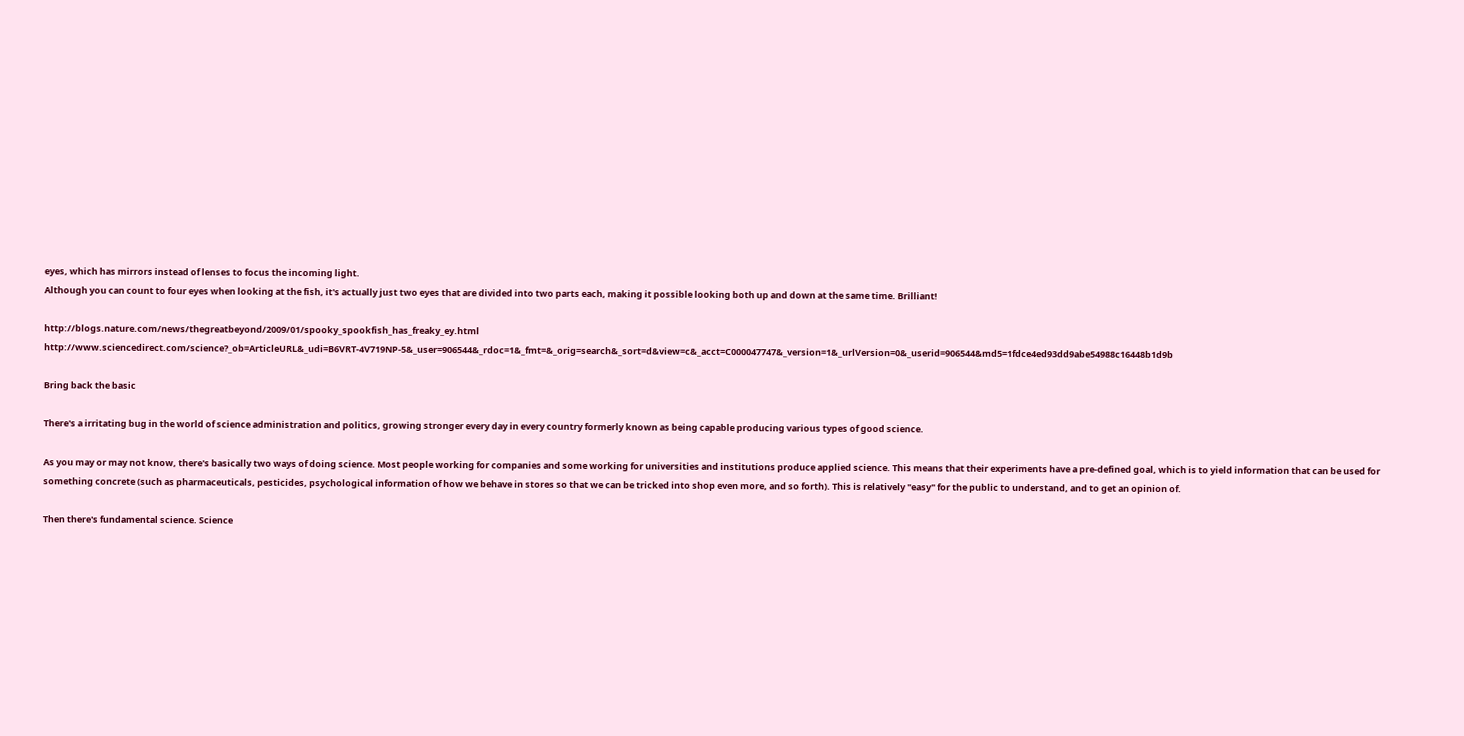eyes, which has mirrors instead of lenses to focus the incoming light.
Although you can count to four eyes when looking at the fish, it's actually just two eyes that are divided into two parts each, making it possible looking both up and down at the same time. Brilliant!

http://blogs.nature.com/news/thegreatbeyond/2009/01/spooky_spookfish_has_freaky_ey.html http://www.sciencedirect.com/science?_ob=ArticleURL&_udi=B6VRT-4V719NP-5&_user=906544&_rdoc=1&_fmt=&_orig=search&_sort=d&view=c&_acct=C000047747&_version=1&_urlVersion=0&_userid=906544&md5=1fdce4ed93dd9abe54988c16448b1d9b

Bring back the basic

There's a irritating bug in the world of science administration and politics, growing stronger every day in every country formerly known as being capable producing various types of good science.

As you may or may not know, there's basically two ways of doing science. Most people working for companies and some working for universities and institutions produce applied science. This means that their experiments have a pre-defined goal, which is to yield information that can be used for something concrete (such as pharmaceuticals, pesticides, psychological information of how we behave in stores so that we can be tricked into shop even more, and so forth). This is relatively "easy" for the public to understand, and to get an opinion of.

Then there's fundamental science. Science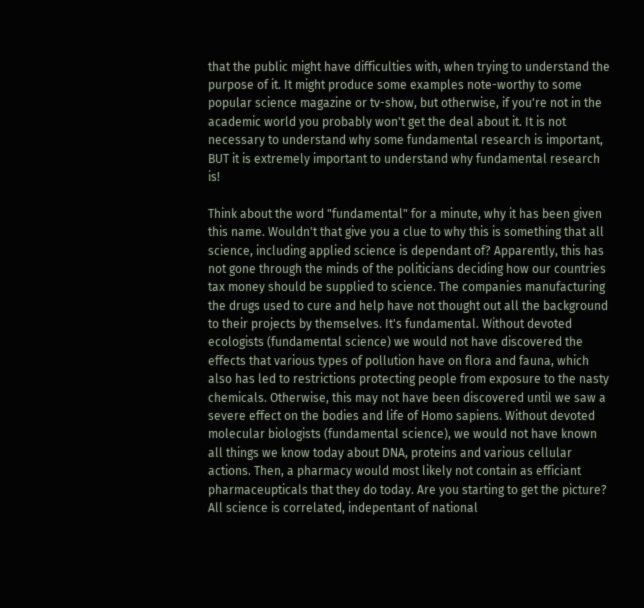that the public might have difficulties with, when trying to understand the purpose of it. It might produce some examples note-worthy to some popular science magazine or tv-show, but otherwise, if you're not in the academic world you probably won't get the deal about it. It is not necessary to understand why some fundamental research is important, BUT it is extremely important to understand why fundamental research is!

Think about the word "fundamental" for a minute, why it has been given this name. Wouldn't that give you a clue to why this is something that all science, including applied science is dependant of? Apparently, this has not gone through the minds of the politicians deciding how our countries tax money should be supplied to science. The companies manufacturing the drugs used to cure and help have not thought out all the background to their projects by themselves. It's fundamental. Without devoted ecologists (fundamental science) we would not have discovered the effects that various types of pollution have on flora and fauna, which also has led to restrictions protecting people from exposure to the nasty chemicals. Otherwise, this may not have been discovered until we saw a severe effect on the bodies and life of Homo sapiens. Without devoted molecular biologists (fundamental science), we would not have known all things we know today about DNA, proteins and various cellular actions. Then, a pharmacy would most likely not contain as efficiant pharmaceupticals that they do today. Are you starting to get the picture? All science is correlated, indepentant of national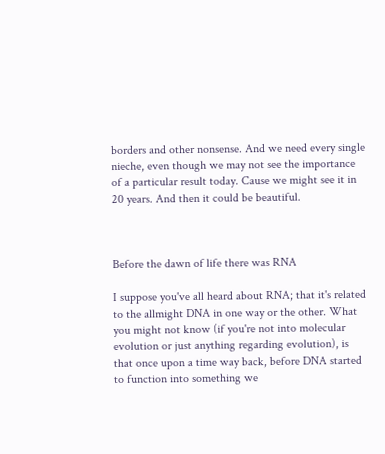borders and other nonsense. And we need every single nieche, even though we may not see the importance of a particular result today. Cause we might see it in 20 years. And then it could be beautiful.



Before the dawn of life there was RNA

I suppose you've all heard about RNA; that it's related to the allmight DNA in one way or the other. What you might not know (if you're not into molecular evolution or just anything regarding evolution), is that once upon a time way back, before DNA started to function into something we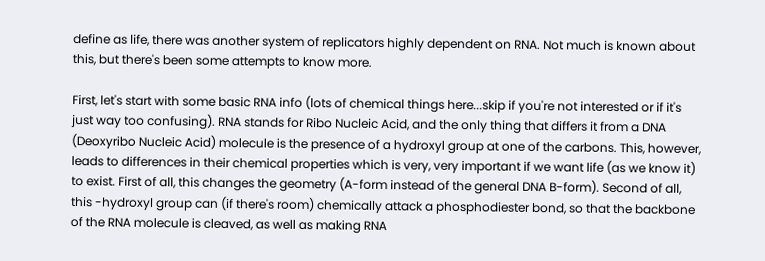define as life, there was another system of replicators highly dependent on RNA. Not much is known about this, but there's been some attempts to know more.

First, let's start with some basic RNA info (lots of chemical things here...skip if you're not interested or if it's just way too confusing). RNA stands for Ribo Nucleic Acid, and the only thing that differs it from a DNA (Deoxyribo Nucleic Acid) molecule is the presence of a hydroxyl group at one of the carbons. This, however, leads to differences in their chemical properties which is very, very important if we want life (as we know it) to exist. First of all, this changes the geometry (A-form instead of the general DNA B-form). Second of all, this -hydroxyl group can (if there's room) chemically attack a phosphodiester bond, so that the backbone of the RNA molecule is cleaved, as well as making RNA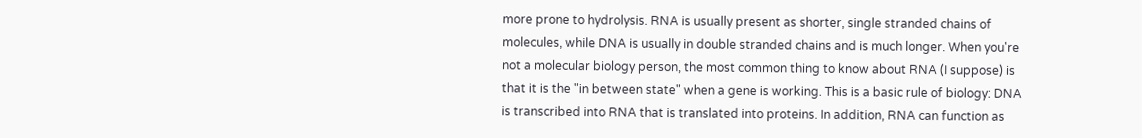more prone to hydrolysis. RNA is usually present as shorter, single stranded chains of molecules, while DNA is usually in double stranded chains and is much longer. When you're not a molecular biology person, the most common thing to know about RNA (I suppose) is that it is the "in between state" when a gene is working. This is a basic rule of biology: DNA is transcribed into RNA that is translated into proteins. In addition, RNA can function as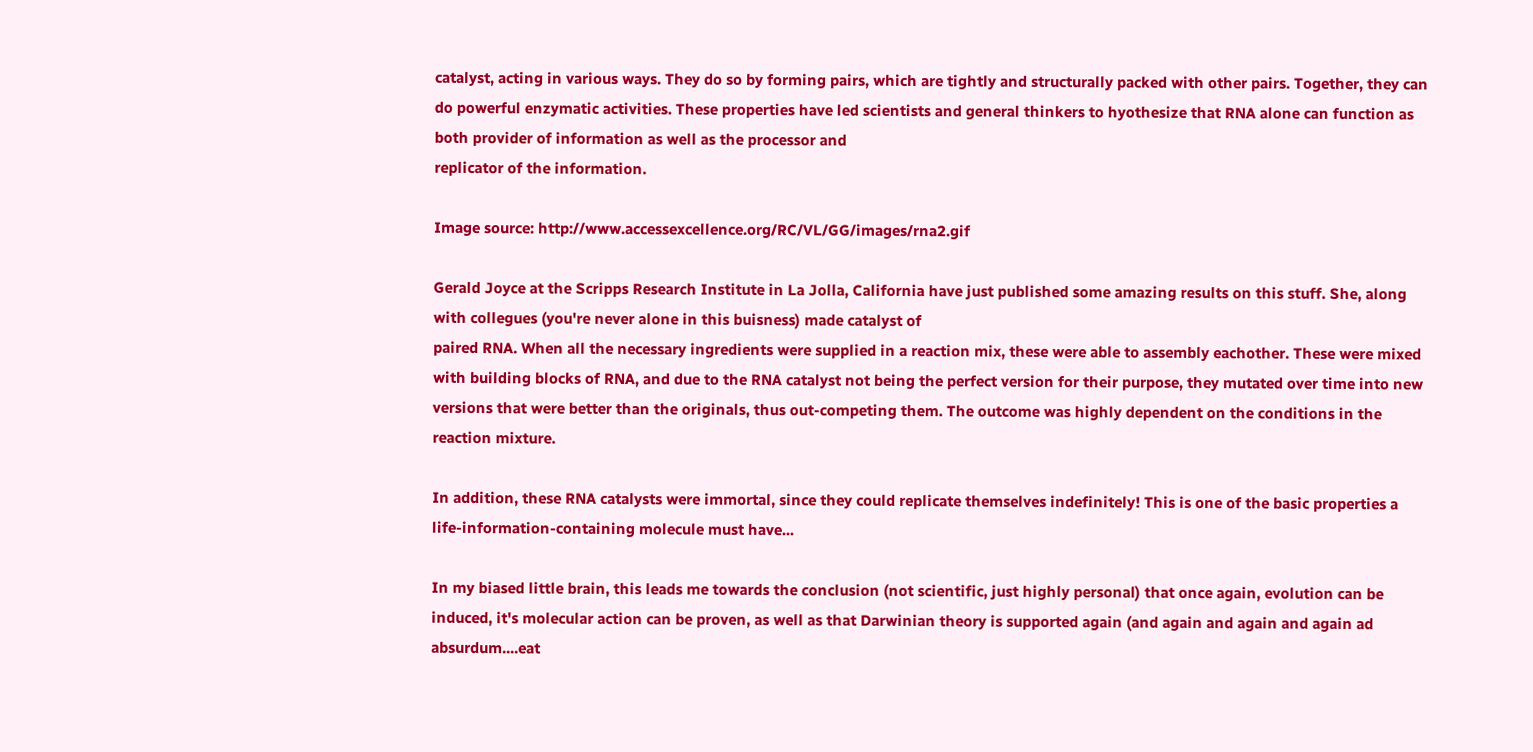catalyst, acting in various ways. They do so by forming pairs, which are tightly and structurally packed with other pairs. Together, they can do powerful enzymatic activities. These properties have led scientists and general thinkers to hyothesize that RNA alone can function as both provider of information as well as the processor and
replicator of the information.

Image source: http://www.accessexcellence.org/RC/VL/GG/images/rna2.gif

Gerald Joyce at the Scripps Research Institute in La Jolla, California have just published some amazing results on this stuff. She, along with collegues (you're never alone in this buisness) made catalyst of
paired RNA. When all the necessary ingredients were supplied in a reaction mix, these were able to assembly eachother. These were mixed with building blocks of RNA, and due to the RNA catalyst not being the perfect version for their purpose, they mutated over time into new versions that were better than the originals, thus out-competing them. The outcome was highly dependent on the conditions in the reaction mixture.

In addition, these RNA catalysts were immortal, since they could replicate themselves indefinitely! This is one of the basic properties a life-information-containing molecule must have...

In my biased little brain, this leads me towards the conclusion (not scientific, just highly personal) that once again, evolution can be induced, it's molecular action can be proven, as well as that Darwinian theory is supported again (and again and again and again ad absurdum....eat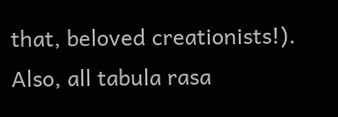that, beloved creationists!). Also, all tabula rasa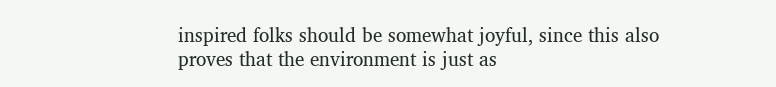inspired folks should be somewhat joyful, since this also proves that the environment is just as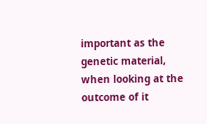important as the genetic material, when looking at the outcome of it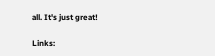all. It's just great!

Links: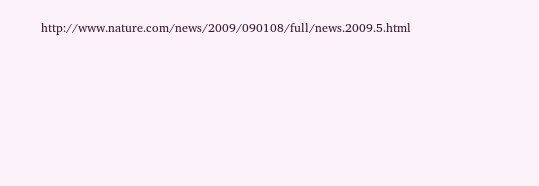http://www.nature.com/news/2009/090108/full/news.2009.5.html